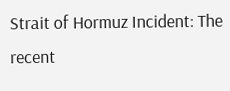Strait of Hormuz Incident: The recent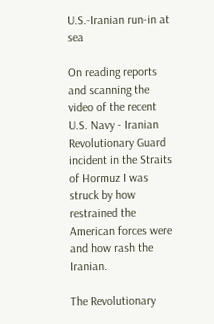U.S.-Iranian run-in at sea

On reading reports and scanning the video of the recent U.S. Navy - Iranian Revolutionary Guard incident in the Straits of Hormuz I was struck by how restrained the American forces were and how rash the Iranian.

The Revolutionary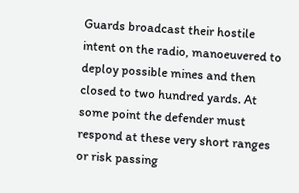Guards broadcast their hostile intent on the radio, manoeuvered to deploy possible mines and then closed to two hundred yards. At some point the defender must respond at these very short ranges or risk passing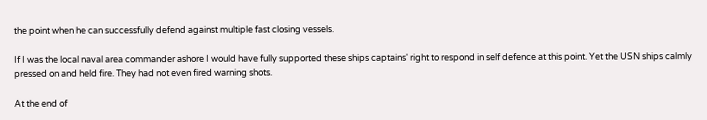the point when he can successfully defend against multiple fast closing vessels.

If I was the local naval area commander ashore I would have fully supported these ships captains' right to respond in self defence at this point. Yet the USN ships calmly pressed on and held fire. They had not even fired warning shots.

At the end of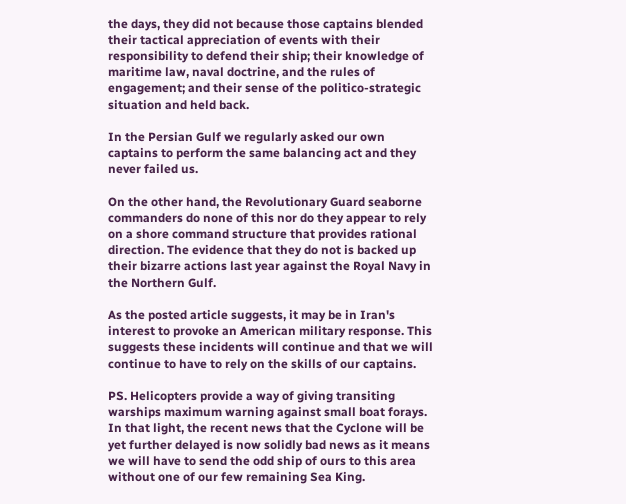the days, they did not because those captains blended their tactical appreciation of events with their responsibility to defend their ship; their knowledge of maritime law, naval doctrine, and the rules of engagement; and their sense of the politico-strategic situation and held back.

In the Persian Gulf we regularly asked our own captains to perform the same balancing act and they never failed us.

On the other hand, the Revolutionary Guard seaborne commanders do none of this nor do they appear to rely on a shore command structure that provides rational direction. The evidence that they do not is backed up their bizarre actions last year against the Royal Navy in the Northern Gulf.

As the posted article suggests, it may be in Iran's interest to provoke an American military response. This suggests these incidents will continue and that we will continue to have to rely on the skills of our captains.

PS. Helicopters provide a way of giving transiting warships maximum warning against small boat forays. In that light, the recent news that the Cyclone will be yet further delayed is now solidly bad news as it means we will have to send the odd ship of ours to this area without one of our few remaining Sea King.